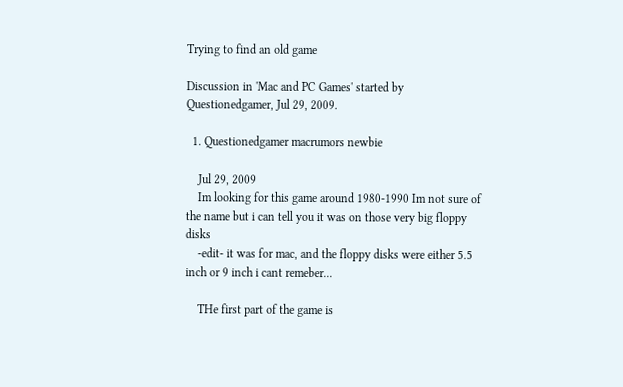Trying to find an old game

Discussion in 'Mac and PC Games' started by Questionedgamer, Jul 29, 2009.

  1. Questionedgamer macrumors newbie

    Jul 29, 2009
    Im looking for this game around 1980-1990 Im not sure of the name but i can tell you it was on those very big floppy disks
    -edit- it was for mac, and the floppy disks were either 5.5 inch or 9 inch i cant remeber...

    THe first part of the game is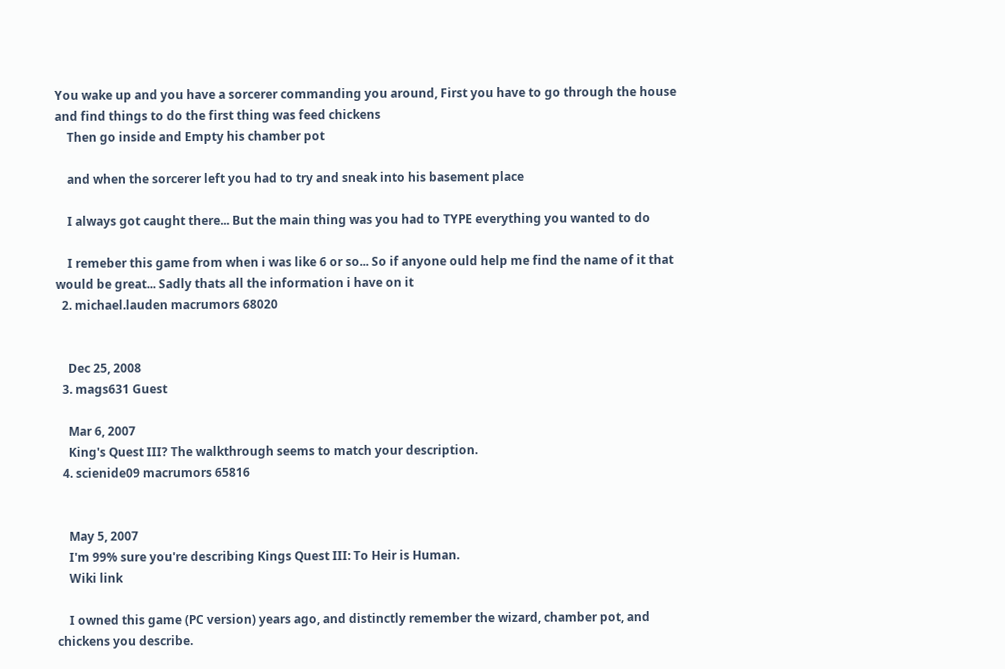You wake up and you have a sorcerer commanding you around, First you have to go through the house and find things to do the first thing was feed chickens
    Then go inside and Empty his chamber pot

    and when the sorcerer left you had to try and sneak into his basement place

    I always got caught there... But the main thing was you had to TYPE everything you wanted to do

    I remeber this game from when i was like 6 or so... So if anyone ould help me find the name of it that would be great... Sadly thats all the information i have on it
  2. michael.lauden macrumors 68020


    Dec 25, 2008
  3. mags631 Guest

    Mar 6, 2007
    King's Quest III? The walkthrough seems to match your description.
  4. scienide09 macrumors 65816


    May 5, 2007
    I'm 99% sure you're describing Kings Quest III: To Heir is Human.
    Wiki link

    I owned this game (PC version) years ago, and distinctly remember the wizard, chamber pot, and chickens you describe.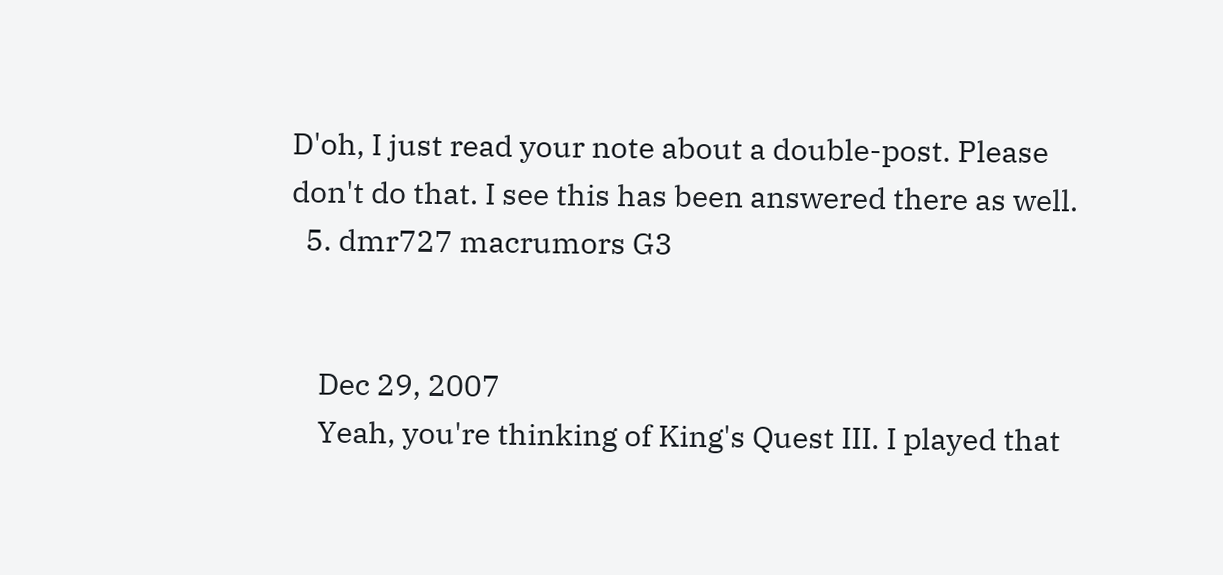D'oh, I just read your note about a double-post. Please don't do that. I see this has been answered there as well.
  5. dmr727 macrumors G3


    Dec 29, 2007
    Yeah, you're thinking of King's Quest III. I played that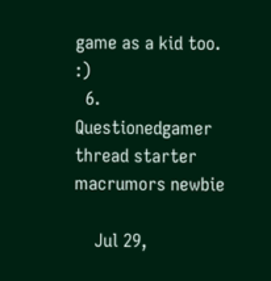game as a kid too. :)
  6. Questionedgamer thread starter macrumors newbie

    Jul 29,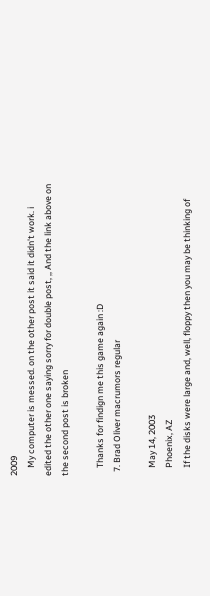2009
    My computer is messed. on the other post it said it didn't work. i edited the other one saying sorry for double post, ,, And the link above on the second post is broken

    Thanks for findign me this game again :D
  7. Brad Oliver macrumors regular

    May 14, 2003
    Phoenix, AZ
    If the disks were large and, well, floppy then you may be thinking of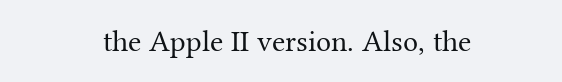the Apple II version. Also, the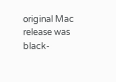original Mac release was black-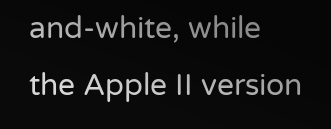and-white, while the Apple II version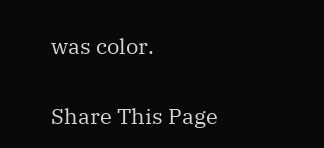was color.

Share This Page